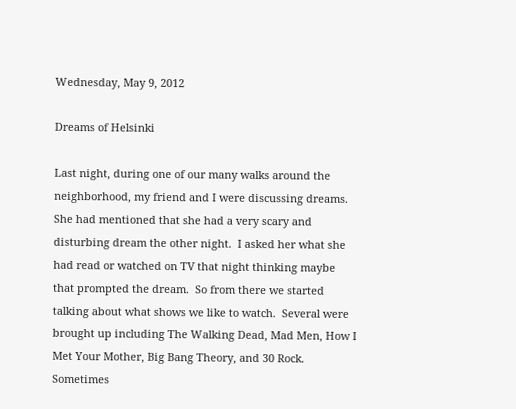Wednesday, May 9, 2012

Dreams of Helsinki

Last night, during one of our many walks around the neighborhood, my friend and I were discussing dreams.  She had mentioned that she had a very scary and disturbing dream the other night.  I asked her what she had read or watched on TV that night thinking maybe that prompted the dream.  So from there we started talking about what shows we like to watch.  Several were brought up including The Walking Dead, Mad Men, How I Met Your Mother, Big Bang Theory, and 30 Rock.  Sometimes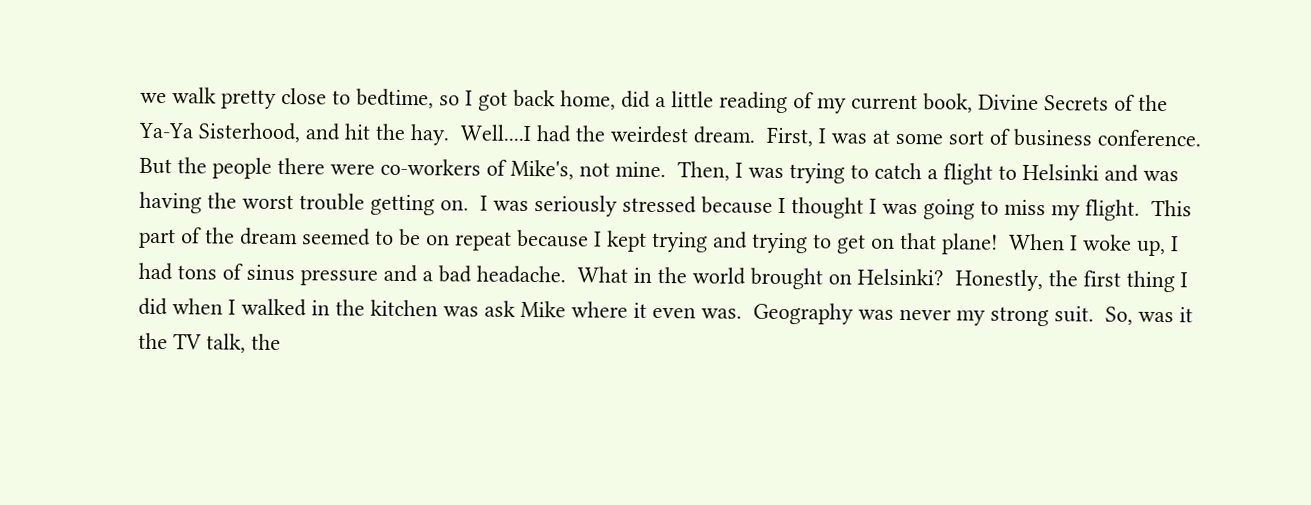we walk pretty close to bedtime, so I got back home, did a little reading of my current book, Divine Secrets of the Ya-Ya Sisterhood, and hit the hay.  Well....I had the weirdest dream.  First, I was at some sort of business conference.  But the people there were co-workers of Mike's, not mine.  Then, I was trying to catch a flight to Helsinki and was having the worst trouble getting on.  I was seriously stressed because I thought I was going to miss my flight.  This part of the dream seemed to be on repeat because I kept trying and trying to get on that plane!  When I woke up, I had tons of sinus pressure and a bad headache.  What in the world brought on Helsinki?  Honestly, the first thing I did when I walked in the kitchen was ask Mike where it even was.  Geography was never my strong suit.  So, was it the TV talk, the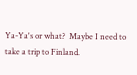Ya-Ya's or what?  Maybe I need to take a trip to Finland.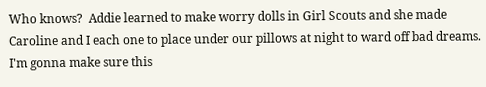Who knows?  Addie learned to make worry dolls in Girl Scouts and she made Caroline and I each one to place under our pillows at night to ward off bad dreams.  I'm gonna make sure this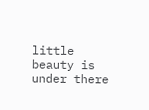little beauty is under there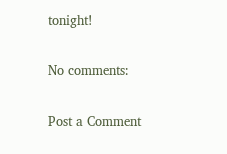tonight!

No comments:

Post a Comment